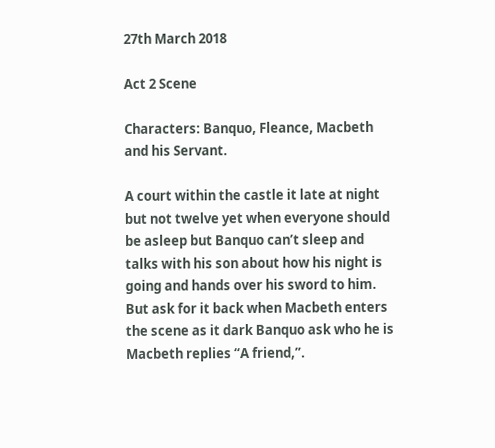27th March 2018

Act 2 Scene

Characters: Banquo, Fleance, Macbeth and his Servant.

A court within the castle it late at night but not twelve yet when everyone should be asleep but Banquo can’t sleep and talks with his son about how his night is going and hands over his sword to him. But ask for it back when Macbeth enters the scene as it dark Banquo ask who he is Macbeth replies “A friend,”.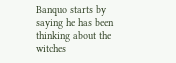Banquo starts by saying he has been thinking about the witches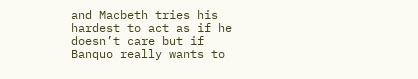and Macbeth tries his hardest to act as if he doesn’t care but if Banquo really wants to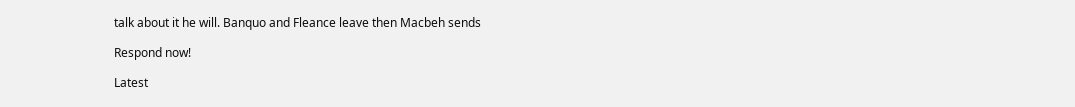talk about it he will. Banquo and Fleance leave then Macbeh sends

Respond now!

Latest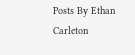Posts By Ethan Carleton